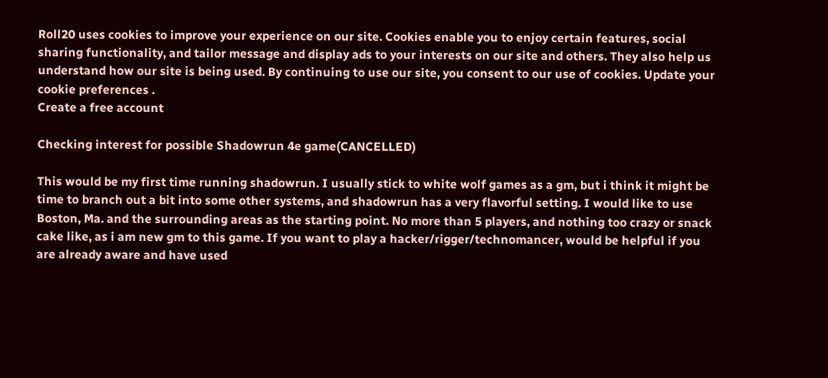Roll20 uses cookies to improve your experience on our site. Cookies enable you to enjoy certain features, social sharing functionality, and tailor message and display ads to your interests on our site and others. They also help us understand how our site is being used. By continuing to use our site, you consent to our use of cookies. Update your cookie preferences .
Create a free account

Checking interest for possible Shadowrun 4e game(CANCELLED)

This would be my first time running shadowrun. I usually stick to white wolf games as a gm, but i think it might be time to branch out a bit into some other systems, and shadowrun has a very flavorful setting. I would like to use Boston, Ma. and the surrounding areas as the starting point. No more than 5 players, and nothing too crazy or snack cake like, as i am new gm to this game. If you want to play a hacker/rigger/technomancer, would be helpful if you are already aware and have used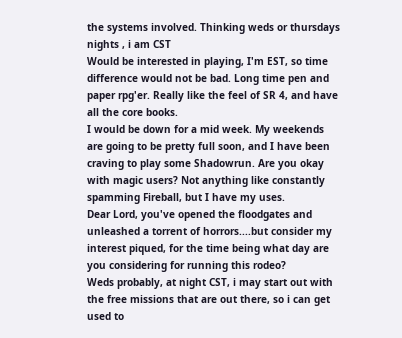the systems involved. Thinking weds or thursdays nights , i am CST
Would be interested in playing, I'm EST, so time difference would not be bad. Long time pen and paper rpg'er. Really like the feel of SR 4, and have all the core books.
I would be down for a mid week. My weekends are going to be pretty full soon, and I have been craving to play some Shadowrun. Are you okay with magic users? Not anything like constantly spamming Fireball, but I have my uses.
Dear Lord, you've opened the floodgates and unleashed a torrent of horrors....but consider my interest piqued, for the time being what day are you considering for running this rodeo?
Weds probably, at night CST, i may start out with the free missions that are out there, so i can get used to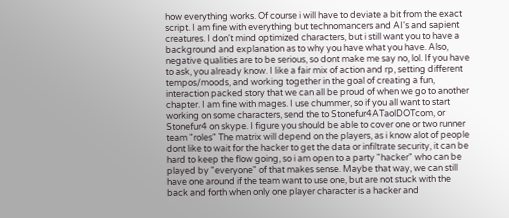how everything works. Of course i will have to deviate a bit from the exact script. I am fine with everything but technomancers and AI's and sapient creatures. I don't mind optimized characters, but i still want you to have a background and explanation as to why you have what you have. Also, negative qualities are to be serious, so dont make me say no, lol. If you have to ask, you already know. I like a fair mix of action and rp, setting different tempos/moods, and working together in the goal of creating a fun, interaction packed story that we can all be proud of when we go to another chapter. I am fine with mages. I use chummer, so if you all want to start working on some characters, send the to Stonefur4ATaolDOTcom, or Stonefur4 on skype. I figure you should be able to cover one or two runner team "roles" The matrix will depend on the players, as i know alot of people dont like to wait for the hacker to get the data or infiltrate security, it can be hard to keep the flow going, so i am open to a party "hacker" who can be played by "everyone" of that makes sense. Maybe that way, we can still have one around if the team want to use one, but are not stuck with the back and forth when only one player character is a hacker and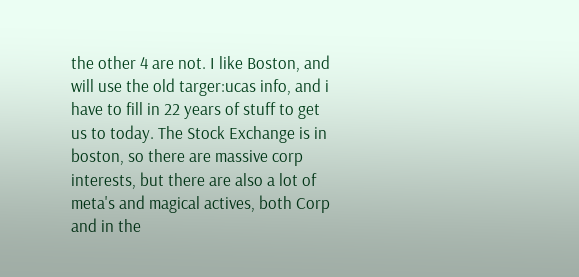the other 4 are not. I like Boston, and will use the old targer:ucas info, and i have to fill in 22 years of stuff to get us to today. The Stock Exchange is in boston, so there are massive corp interests, but there are also a lot of meta's and magical actives, both Corp and in the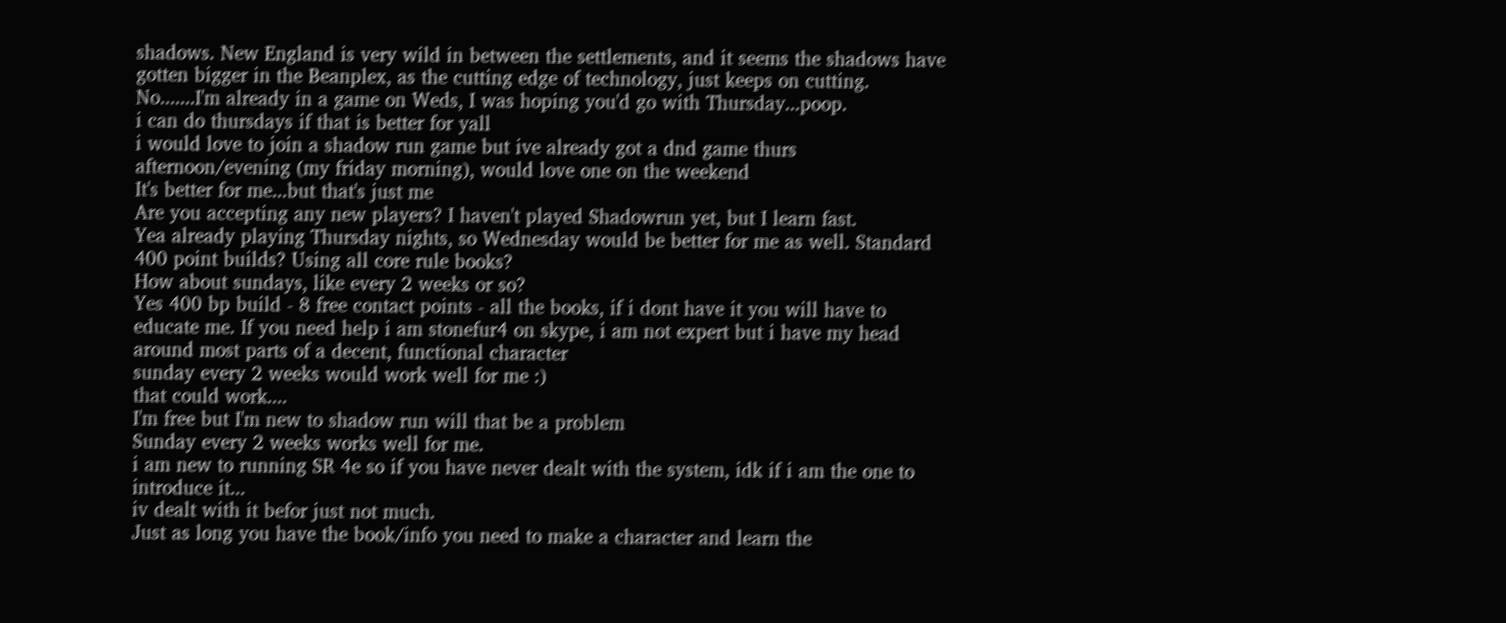shadows. New England is very wild in between the settlements, and it seems the shadows have gotten bigger in the Beanplex, as the cutting edge of technology, just keeps on cutting.
No.......I'm already in a game on Weds, I was hoping you'd go with Thursday...poop.
i can do thursdays if that is better for yall
i would love to join a shadow run game but ive already got a dnd game thurs afternoon/evening (my friday morning), would love one on the weekend
It's better for me...but that's just me
Are you accepting any new players? I haven't played Shadowrun yet, but I learn fast.
Yea already playing Thursday nights, so Wednesday would be better for me as well. Standard 400 point builds? Using all core rule books?
How about sundays, like every 2 weeks or so?
Yes 400 bp build - 8 free contact points - all the books, if i dont have it you will have to educate me. If you need help i am stonefur4 on skype, i am not expert but i have my head around most parts of a decent, functional character
sunday every 2 weeks would work well for me :)
that could work....
I'm free but I'm new to shadow run will that be a problem
Sunday every 2 weeks works well for me.
i am new to running SR 4e so if you have never dealt with the system, idk if i am the one to introduce it...
iv dealt with it befor just not much.
Just as long you have the book/info you need to make a character and learn the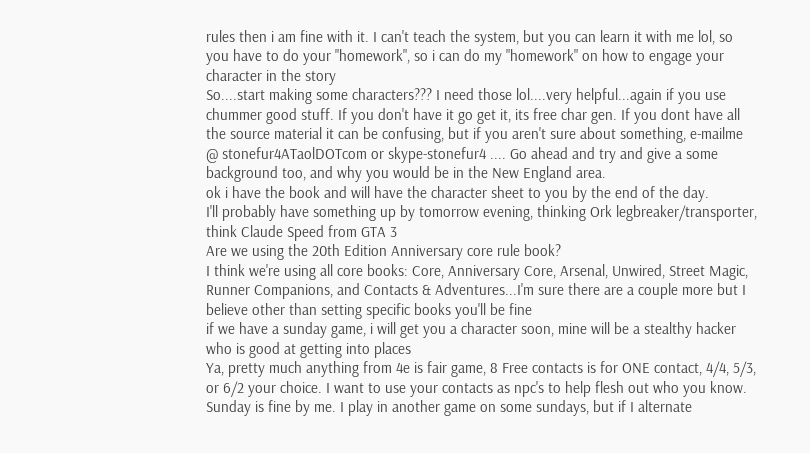rules then i am fine with it. I can't teach the system, but you can learn it with me lol, so you have to do your "homework", so i can do my "homework" on how to engage your character in the story
So....start making some characters??? I need those lol....very helpful...again if you use chummer good stuff. If you don't have it go get it, its free char gen. If you dont have all the source material it can be confusing, but if you aren't sure about something, e-mailme @ stonefur4ATaolDOTcom or skype-stonefur4 .... Go ahead and try and give a some background too, and why you would be in the New England area.
ok i have the book and will have the character sheet to you by the end of the day.
I'll probably have something up by tomorrow evening, thinking Ork legbreaker/transporter, think Claude Speed from GTA 3
Are we using the 20th Edition Anniversary core rule book?
I think we're using all core books: Core, Anniversary Core, Arsenal, Unwired, Street Magic, Runner Companions, and Contacts & Adventures...I'm sure there are a couple more but I believe other than setting specific books you'll be fine
if we have a sunday game, i will get you a character soon, mine will be a stealthy hacker who is good at getting into places
Ya, pretty much anything from 4e is fair game, 8 Free contacts is for ONE contact, 4/4, 5/3, or 6/2 your choice. I want to use your contacts as npc's to help flesh out who you know. Sunday is fine by me. I play in another game on some sundays, but if I alternate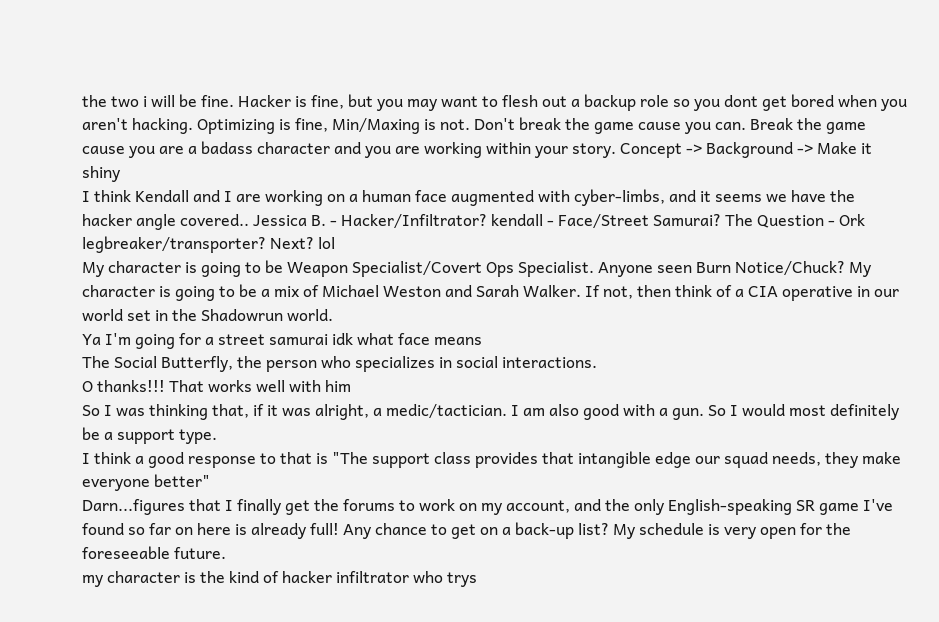the two i will be fine. Hacker is fine, but you may want to flesh out a backup role so you dont get bored when you aren't hacking. Optimizing is fine, Min/Maxing is not. Don't break the game cause you can. Break the game cause you are a badass character and you are working within your story. Concept -> Background -> Make it shiny
I think Kendall and I are working on a human face augmented with cyber-limbs, and it seems we have the hacker angle covered.. Jessica B. - Hacker/Infiltrator? kendall - Face/Street Samurai? The Question - Ork legbreaker/transporter? Next? lol
My character is going to be Weapon Specialist/Covert Ops Specialist. Anyone seen Burn Notice/Chuck? My character is going to be a mix of Michael Weston and Sarah Walker. If not, then think of a CIA operative in our world set in the Shadowrun world.
Ya I'm going for a street samurai idk what face means
The Social Butterfly, the person who specializes in social interactions.
O thanks!!! That works well with him
So I was thinking that, if it was alright, a medic/tactician. I am also good with a gun. So I would most definitely be a support type.
I think a good response to that is "The support class provides that intangible edge our squad needs, they make everyone better"
Darn...figures that I finally get the forums to work on my account, and the only English-speaking SR game I've found so far on here is already full! Any chance to get on a back-up list? My schedule is very open for the foreseeable future.
my character is the kind of hacker infiltrator who trys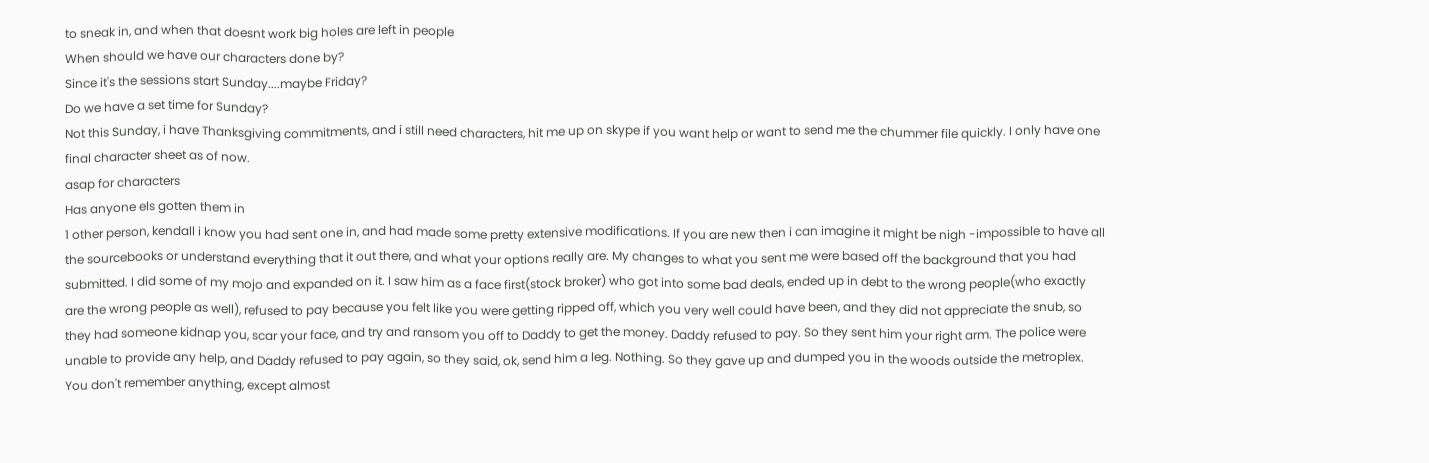to sneak in, and when that doesnt work big holes are left in people
When should we have our characters done by?
Since it's the sessions start Sunday....maybe Friday?
Do we have a set time for Sunday?
Not this Sunday, i have Thanksgiving commitments, and i still need characters, hit me up on skype if you want help or want to send me the chummer file quickly. I only have one final character sheet as of now.
asap for characters
Has anyone els gotten them in
1 other person, kendall i know you had sent one in, and had made some pretty extensive modifications. If you are new then i can imagine it might be nigh -impossible to have all the sourcebooks or understand everything that it out there, and what your options really are. My changes to what you sent me were based off the background that you had submitted. I did some of my mojo and expanded on it. I saw him as a face first(stock broker) who got into some bad deals, ended up in debt to the wrong people(who exactly are the wrong people as well), refused to pay because you felt like you were getting ripped off, which you very well could have been, and they did not appreciate the snub, so they had someone kidnap you, scar your face, and try and ransom you off to Daddy to get the money. Daddy refused to pay. So they sent him your right arm. The police were unable to provide any help, and Daddy refused to pay again, so they said, ok, send him a leg. Nothing. So they gave up and dumped you in the woods outside the metroplex. You don't remember anything, except almost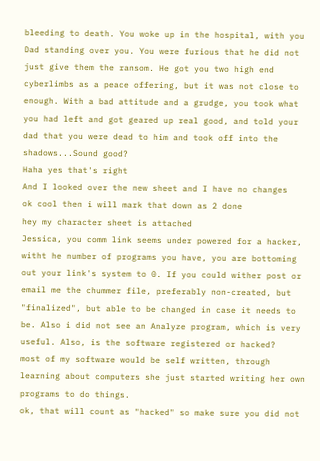bleeding to death. You woke up in the hospital, with you Dad standing over you. You were furious that he did not just give them the ransom. He got you two high end cyberlimbs as a peace offering, but it was not close to enough. With a bad attitude and a grudge, you took what you had left and got geared up real good, and told your dad that you were dead to him and took off into the shadows...Sound good?
Haha yes that's right
And I looked over the new sheet and I have no changes
ok cool then i will mark that down as 2 done
hey my character sheet is attached
Jessica, you comm link seems under powered for a hacker, witht he number of programs you have, you are bottoming out your link's system to 0. If you could wither post or email me the chummer file, preferably non-created, but "finalized", but able to be changed in case it needs to be. Also i did not see an Analyze program, which is very useful. Also, is the software registered or hacked?
most of my software would be self written, through learning about computers she just started writing her own programs to do things.
ok, that will count as "hacked" so make sure you did not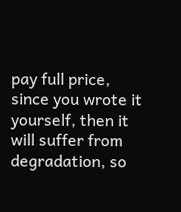pay full price, since you wrote it yourself, then it will suffer from degradation, so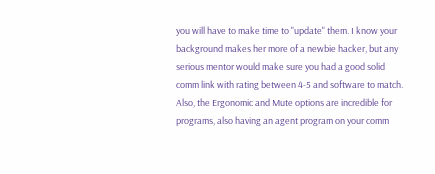you will have to make time to "update" them. I know your background makes her more of a newbie hacker, but any serious mentor would make sure you had a good solid comm link with rating between 4-5 and software to match. Also, the Ergonomic and Mute options are incredible for programs, also having an agent program on your comm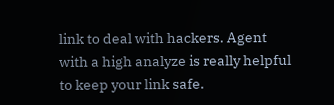link to deal with hackers. Agent with a high analyze is really helpful to keep your link safe.